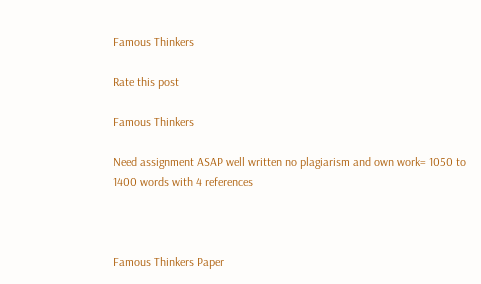Famous Thinkers

Rate this post

Famous Thinkers

Need assignment ASAP well written no plagiarism and own work= 1050 to 1400 words with 4 references



Famous Thinkers Paper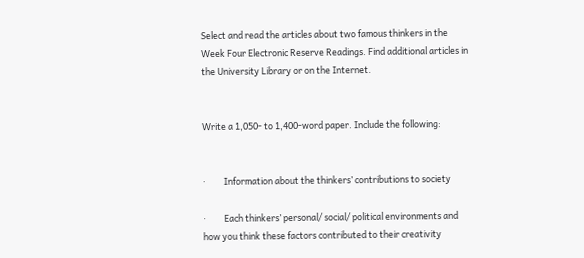Select and read the articles about two famous thinkers in the Week Four Electronic Reserve Readings. Find additional articles in the University Library or on the Internet.


Write a 1,050- to 1,400-word paper. Include the following:


·         Information about the thinkers’ contributions to society

·         Each thinkers’ personal/ social/ political environments and how you think these factors contributed to their creativity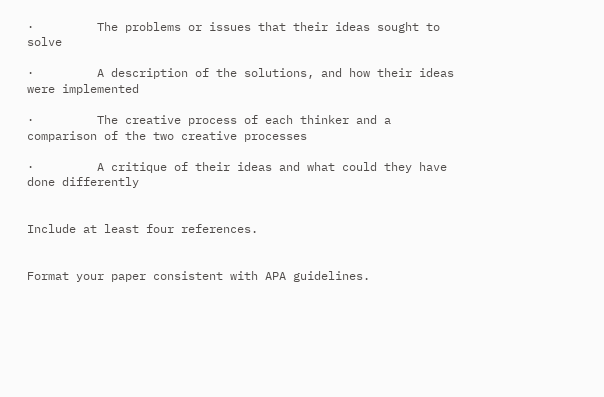·         The problems or issues that their ideas sought to solve

·         A description of the solutions, and how their ideas were implemented

·         The creative process of each thinker and a comparison of the two creative processes

·         A critique of their ideas and what could they have done differently


Include at least four references.


Format your paper consistent with APA guidelines.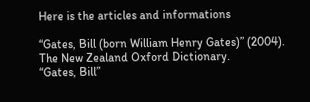Here is the articles and informations

“Gates, Bill (born William Henry Gates)” (2004). The New Zealand Oxford Dictionary.
“Gates, Bill”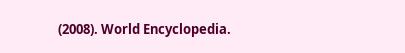(2008). World Encyclopedia.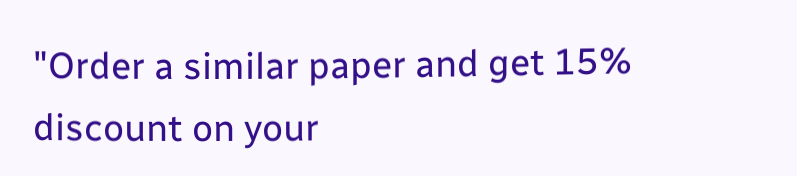"Order a similar paper and get 15% discount on your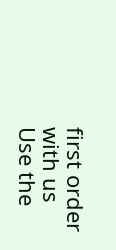first order with us
Use the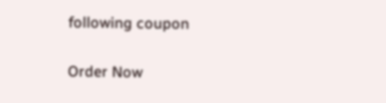following coupon

Order Now